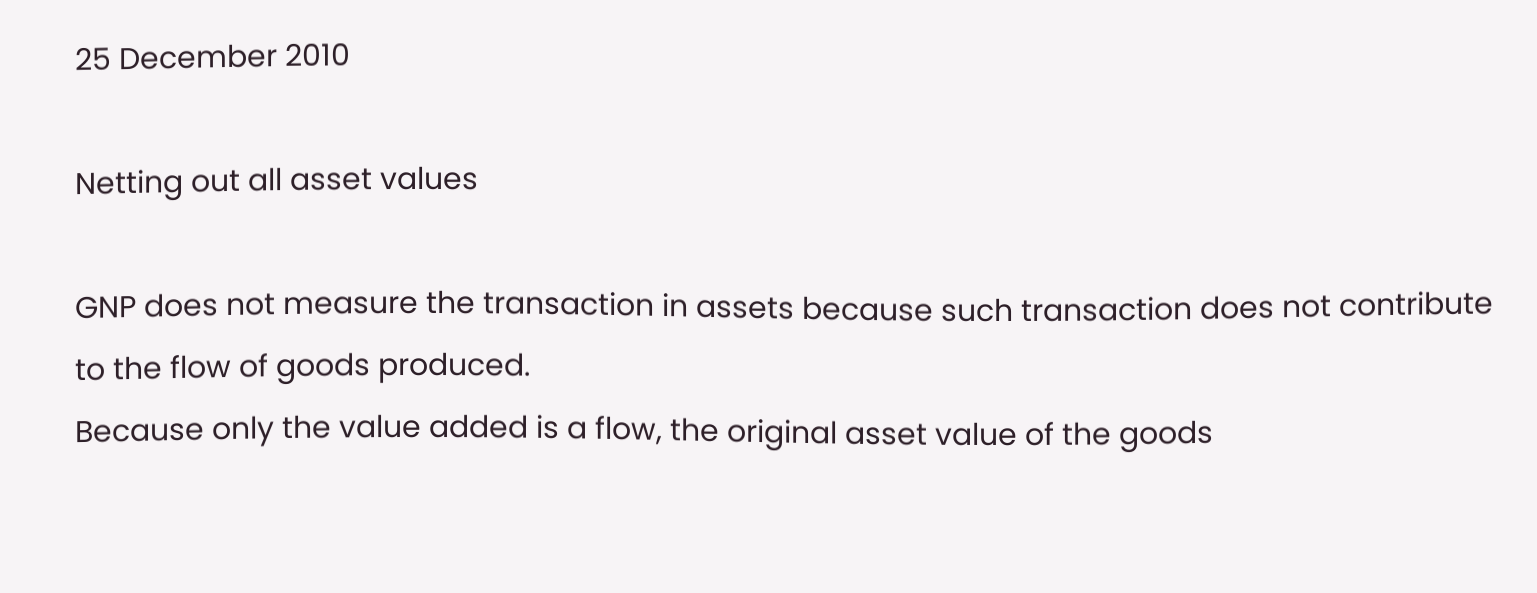25 December 2010

Netting out all asset values

GNP does not measure the transaction in assets because such transaction does not contribute to the flow of goods produced.
Because only the value added is a flow, the original asset value of the goods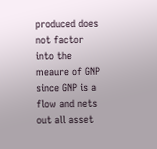produced does not factor into the meaure of GNP since GNP is a flow and nets out all asset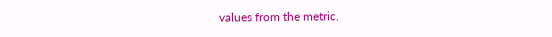values from the metric.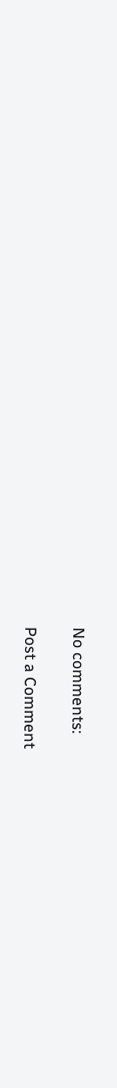No comments:

Post a Comment